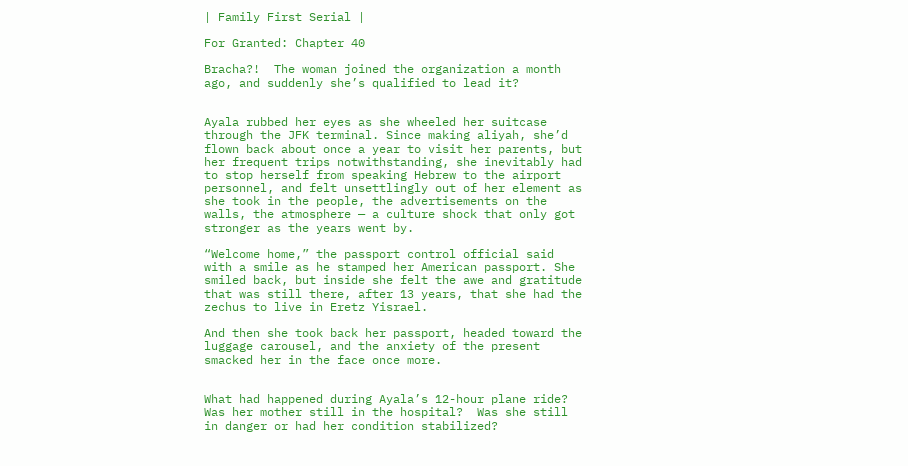| Family First Serial |

For Granted: Chapter 40

Bracha?!  The woman joined the organization a month ago, and suddenly she’s qualified to lead it?


Ayala rubbed her eyes as she wheeled her suitcase through the JFK terminal. Since making aliyah, she’d flown back about once a year to visit her parents, but her frequent trips notwithstanding, she inevitably had to stop herself from speaking Hebrew to the airport personnel, and felt unsettlingly out of her element as she took in the people, the advertisements on the walls, the atmosphere — a culture shock that only got stronger as the years went by.

“Welcome home,” the passport control official said with a smile as he stamped her American passport. She smiled back, but inside she felt the awe and gratitude that was still there, after 13 years, that she had the zechus to live in Eretz Yisrael.

And then she took back her passport, headed toward the luggage carousel, and the anxiety of the present smacked her in the face once more.


What had happened during Ayala’s 12-hour plane ride? Was her mother still in the hospital?  Was she still in danger or had her condition stabilized?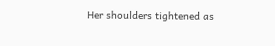Her shoulders tightened as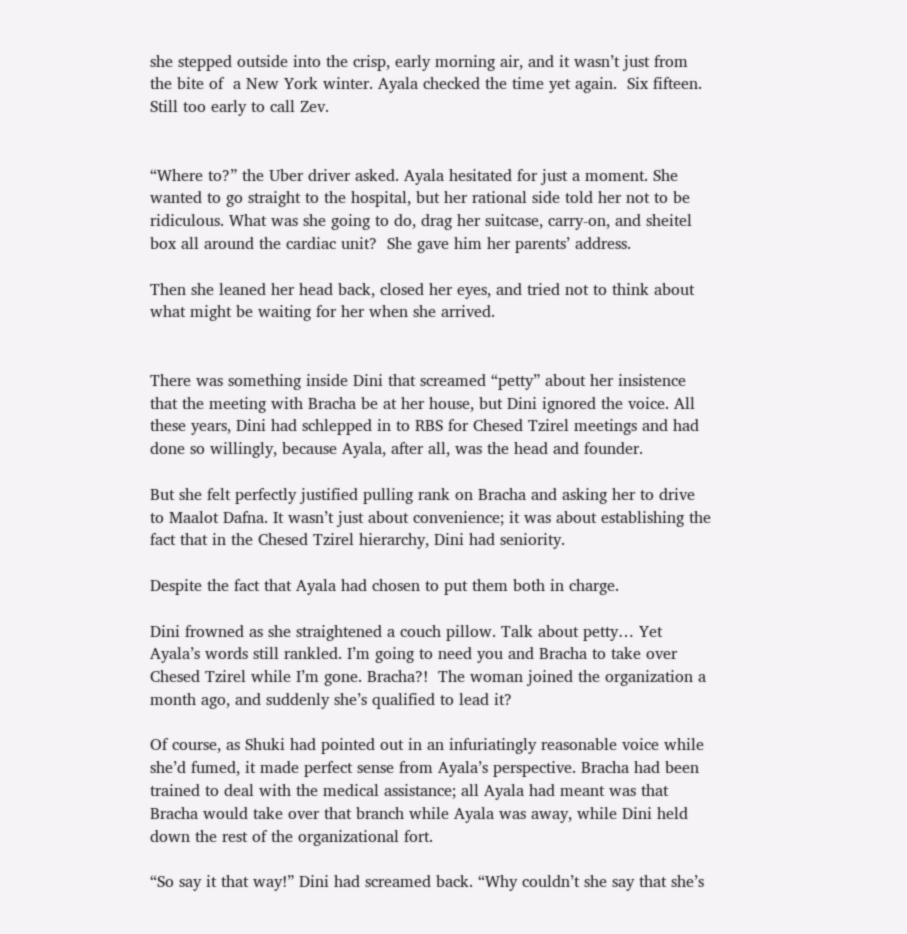she stepped outside into the crisp, early morning air, and it wasn’t just from the bite of  a New York winter. Ayala checked the time yet again.  Six fifteen.  Still too early to call Zev.


“Where to?” the Uber driver asked. Ayala hesitated for just a moment. She wanted to go straight to the hospital, but her rational side told her not to be ridiculous. What was she going to do, drag her suitcase, carry-on, and sheitel box all around the cardiac unit?  She gave him her parents’ address.

Then she leaned her head back, closed her eyes, and tried not to think about what might be waiting for her when she arrived.


There was something inside Dini that screamed “petty” about her insistence that the meeting with Bracha be at her house, but Dini ignored the voice. All these years, Dini had schlepped in to RBS for Chesed Tzirel meetings and had done so willingly, because Ayala, after all, was the head and founder.

But she felt perfectly justified pulling rank on Bracha and asking her to drive to Maalot Dafna. It wasn’t just about convenience; it was about establishing the fact that in the Chesed Tzirel hierarchy, Dini had seniority.

Despite the fact that Ayala had chosen to put them both in charge.

Dini frowned as she straightened a couch pillow. Talk about petty… Yet Ayala’s words still rankled. I’m going to need you and Bracha to take over Chesed Tzirel while I’m gone. Bracha?!  The woman joined the organization a month ago, and suddenly she’s qualified to lead it?

Of course, as Shuki had pointed out in an infuriatingly reasonable voice while she’d fumed, it made perfect sense from Ayala’s perspective. Bracha had been trained to deal with the medical assistance; all Ayala had meant was that Bracha would take over that branch while Ayala was away, while Dini held down the rest of the organizational fort.

“So say it that way!” Dini had screamed back. “Why couldn’t she say that she’s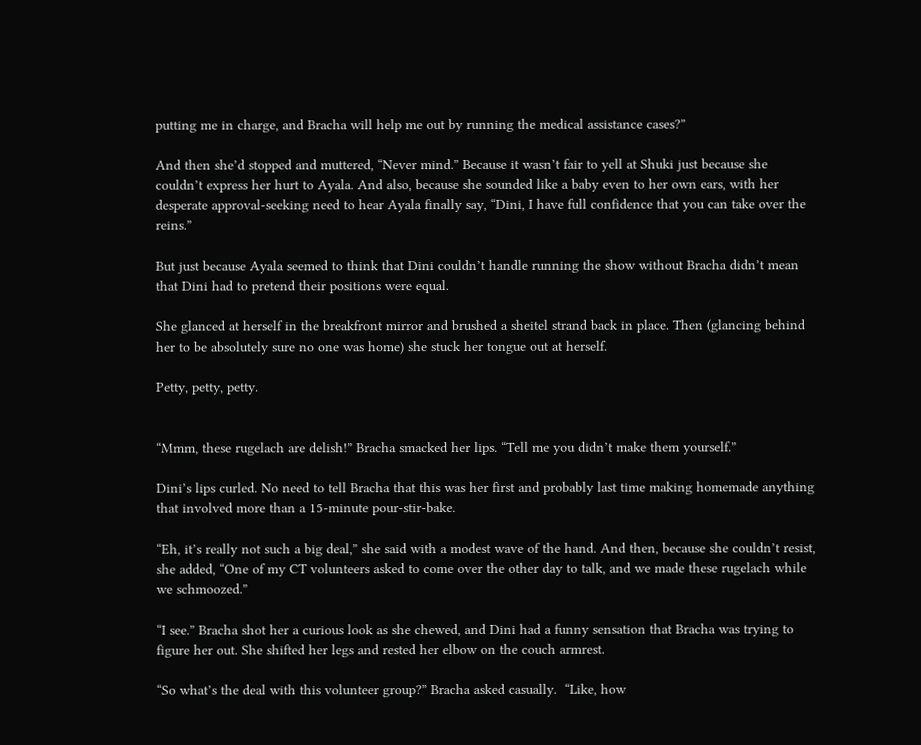putting me in charge, and Bracha will help me out by running the medical assistance cases?”

And then she’d stopped and muttered, “Never mind.” Because it wasn’t fair to yell at Shuki just because she couldn’t express her hurt to Ayala. And also, because she sounded like a baby even to her own ears, with her desperate approval-seeking need to hear Ayala finally say, “Dini, I have full confidence that you can take over the reins.”

But just because Ayala seemed to think that Dini couldn’t handle running the show without Bracha didn’t mean that Dini had to pretend their positions were equal.

She glanced at herself in the breakfront mirror and brushed a sheitel strand back in place. Then (glancing behind her to be absolutely sure no one was home) she stuck her tongue out at herself.

Petty, petty, petty.


“Mmm, these rugelach are delish!” Bracha smacked her lips. “Tell me you didn’t make them yourself.”

Dini’s lips curled. No need to tell Bracha that this was her first and probably last time making homemade anything that involved more than a 15-minute pour-stir-bake.

“Eh, it’s really not such a big deal,” she said with a modest wave of the hand. And then, because she couldn’t resist, she added, “One of my CT volunteers asked to come over the other day to talk, and we made these rugelach while we schmoozed.”

“I see.” Bracha shot her a curious look as she chewed, and Dini had a funny sensation that Bracha was trying to figure her out. She shifted her legs and rested her elbow on the couch armrest.

“So what’s the deal with this volunteer group?” Bracha asked casually.  “Like, how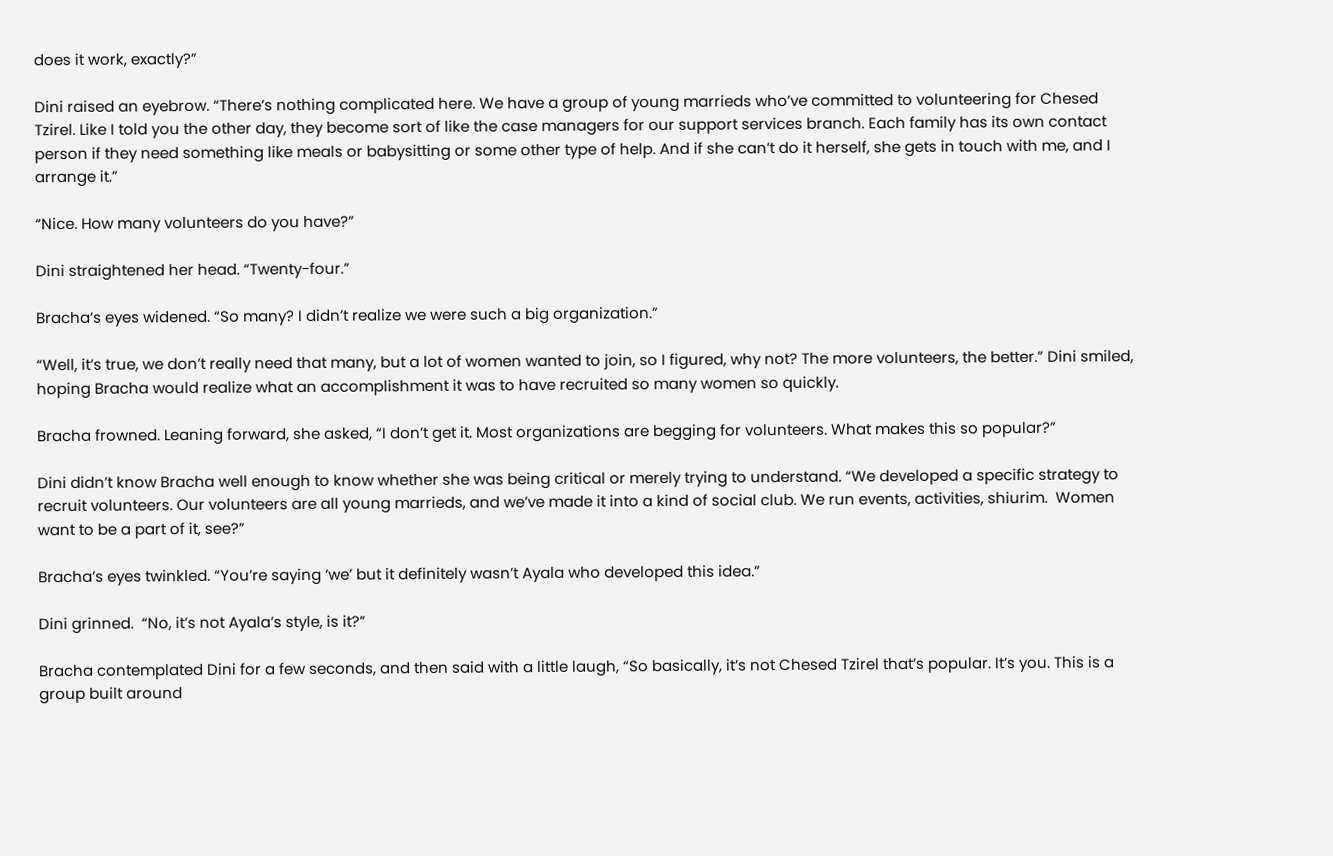does it work, exactly?”

Dini raised an eyebrow. “There’s nothing complicated here. We have a group of young marrieds who’ve committed to volunteering for Chesed Tzirel. Like I told you the other day, they become sort of like the case managers for our support services branch. Each family has its own contact person if they need something like meals or babysitting or some other type of help. And if she can’t do it herself, she gets in touch with me, and I arrange it.”

“Nice. How many volunteers do you have?”

Dini straightened her head. “Twenty-four.”

Bracha’s eyes widened. “So many? I didn’t realize we were such a big organization.”

“Well, it’s true, we don’t really need that many, but a lot of women wanted to join, so I figured, why not? The more volunteers, the better.” Dini smiled, hoping Bracha would realize what an accomplishment it was to have recruited so many women so quickly.

Bracha frowned. Leaning forward, she asked, “I don’t get it. Most organizations are begging for volunteers. What makes this so popular?”

Dini didn’t know Bracha well enough to know whether she was being critical or merely trying to understand. “We developed a specific strategy to recruit volunteers. Our volunteers are all young marrieds, and we’ve made it into a kind of social club. We run events, activities, shiurim.  Women want to be a part of it, see?”

Bracha’s eyes twinkled. “You’re saying ‘we’ but it definitely wasn’t Ayala who developed this idea.”

Dini grinned.  “No, it’s not Ayala’s style, is it?”

Bracha contemplated Dini for a few seconds, and then said with a little laugh, “So basically, it’s not Chesed Tzirel that’s popular. It’s you. This is a group built around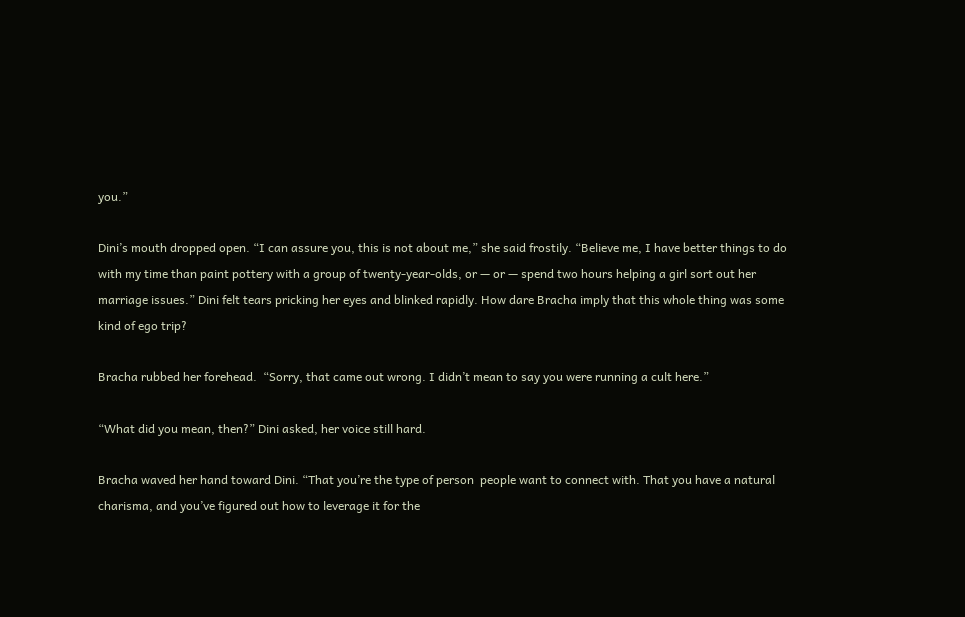you.”

Dini’s mouth dropped open. “I can assure you, this is not about me,” she said frostily. “Believe me, I have better things to do with my time than paint pottery with a group of twenty-year-olds, or — or — spend two hours helping a girl sort out her marriage issues.” Dini felt tears pricking her eyes and blinked rapidly. How dare Bracha imply that this whole thing was some kind of ego trip?

Bracha rubbed her forehead.  “Sorry, that came out wrong. I didn’t mean to say you were running a cult here.”

“What did you mean, then?” Dini asked, her voice still hard.

Bracha waved her hand toward Dini. “That you’re the type of person  people want to connect with. That you have a natural charisma, and you’ve figured out how to leverage it for the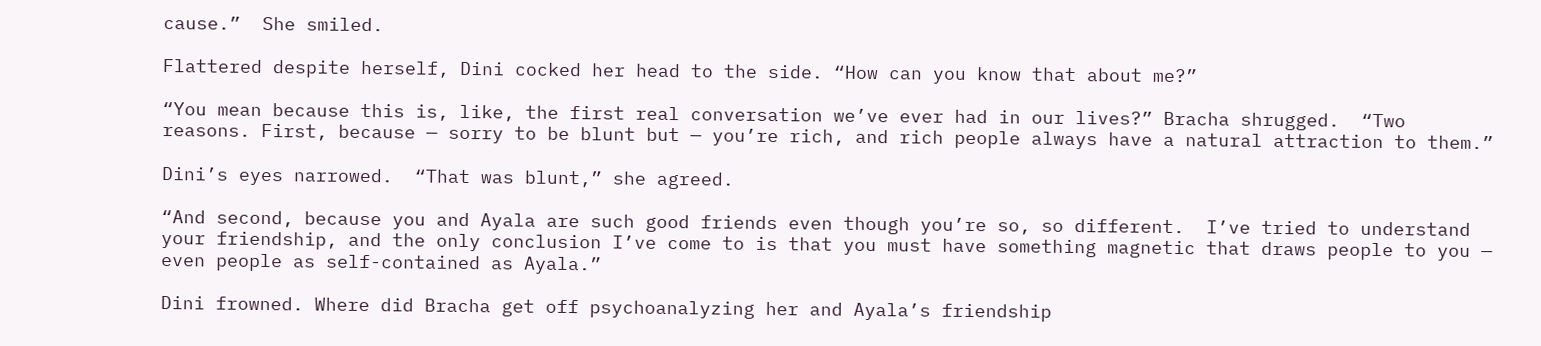cause.”  She smiled.

Flattered despite herself, Dini cocked her head to the side. “How can you know that about me?”

“You mean because this is, like, the first real conversation we’ve ever had in our lives?” Bracha shrugged.  “Two reasons. First, because — sorry to be blunt but — you’re rich, and rich people always have a natural attraction to them.”

Dini’s eyes narrowed.  “That was blunt,” she agreed.

“And second, because you and Ayala are such good friends even though you’re so, so different.  I’ve tried to understand your friendship, and the only conclusion I’ve come to is that you must have something magnetic that draws people to you — even people as self-contained as Ayala.”

Dini frowned. Where did Bracha get off psychoanalyzing her and Ayala’s friendship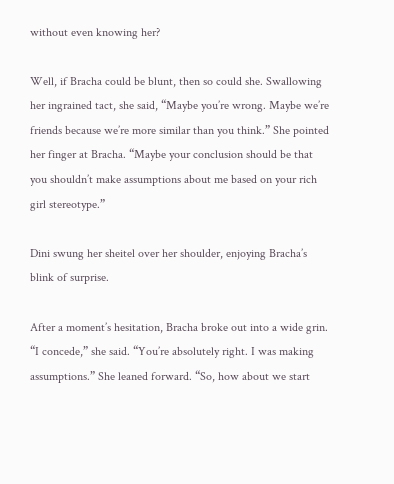without even knowing her?

Well, if Bracha could be blunt, then so could she. Swallowing her ingrained tact, she said, “Maybe you’re wrong. Maybe we’re friends because we’re more similar than you think.” She pointed her finger at Bracha. “Maybe your conclusion should be that you shouldn’t make assumptions about me based on your rich girl stereotype.”

Dini swung her sheitel over her shoulder, enjoying Bracha’s blink of surprise.

After a moment’s hesitation, Bracha broke out into a wide grin. “I concede,” she said. “You’re absolutely right. I was making assumptions.” She leaned forward. “So, how about we start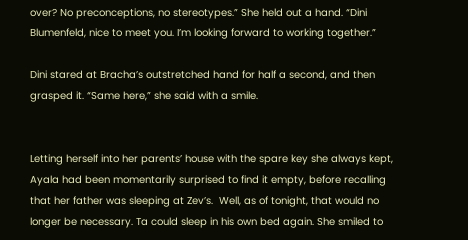over? No preconceptions, no stereotypes.” She held out a hand. “Dini Blumenfeld, nice to meet you. I’m looking forward to working together.”

Dini stared at Bracha’s outstretched hand for half a second, and then grasped it. “Same here,” she said with a smile.


Letting herself into her parents’ house with the spare key she always kept, Ayala had been momentarily surprised to find it empty, before recalling that her father was sleeping at Zev’s.  Well, as of tonight, that would no longer be necessary. Ta could sleep in his own bed again. She smiled to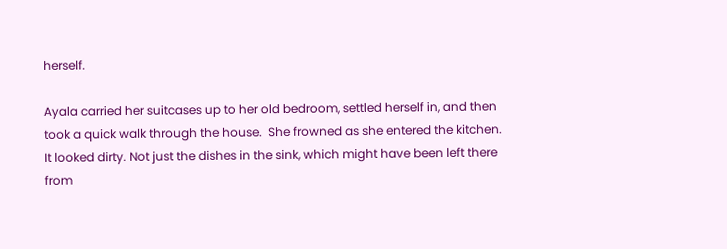herself.

Ayala carried her suitcases up to her old bedroom, settled herself in, and then took a quick walk through the house.  She frowned as she entered the kitchen. It looked dirty. Not just the dishes in the sink, which might have been left there from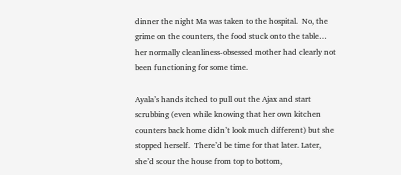dinner the night Ma was taken to the hospital.  No, the grime on the counters, the food stuck onto the table… her normally cleanliness-obsessed mother had clearly not been functioning for some time.

Ayala’s hands itched to pull out the Ajax and start scrubbing (even while knowing that her own kitchen counters back home didn’t look much different) but she stopped herself.  There’d be time for that later. Later, she’d scour the house from top to bottom,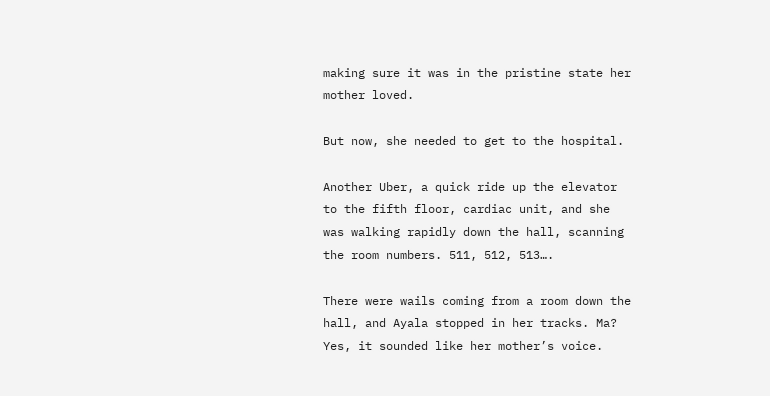making sure it was in the pristine state her mother loved.

But now, she needed to get to the hospital.

Another Uber, a quick ride up the elevator to the fifth floor, cardiac unit, and she was walking rapidly down the hall, scanning the room numbers. 511, 512, 513….

There were wails coming from a room down the hall, and Ayala stopped in her tracks. Ma? Yes, it sounded like her mother’s voice.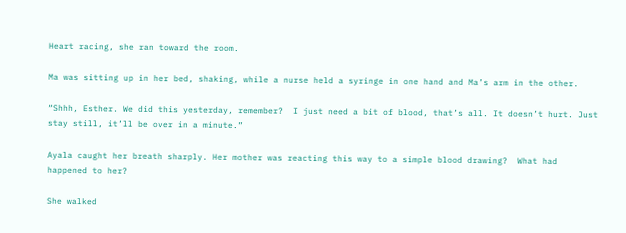Heart racing, she ran toward the room.

Ma was sitting up in her bed, shaking, while a nurse held a syringe in one hand and Ma’s arm in the other.

“Shhh, Esther. We did this yesterday, remember?  I just need a bit of blood, that’s all. It doesn’t hurt. Just stay still, it’ll be over in a minute.”

Ayala caught her breath sharply. Her mother was reacting this way to a simple blood drawing?  What had happened to her?

She walked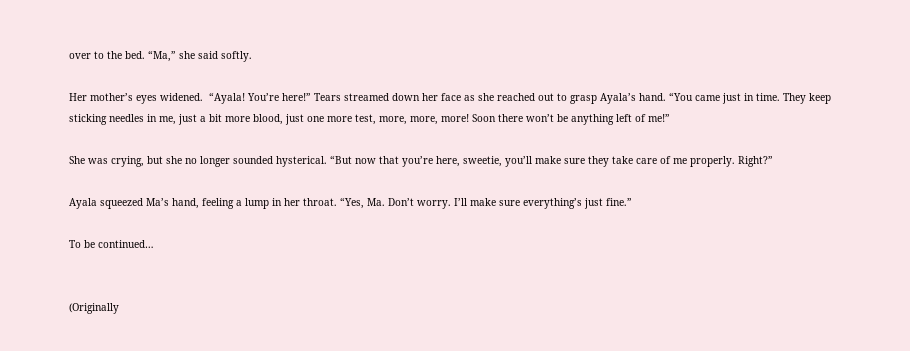over to the bed. “Ma,” she said softly.

Her mother’s eyes widened.  “Ayala! You’re here!” Tears streamed down her face as she reached out to grasp Ayala’s hand. “You came just in time. They keep sticking needles in me, just a bit more blood, just one more test, more, more, more! Soon there won’t be anything left of me!”

She was crying, but she no longer sounded hysterical. “But now that you’re here, sweetie, you’ll make sure they take care of me properly. Right?”

Ayala squeezed Ma’s hand, feeling a lump in her throat. “Yes, Ma. Don’t worry. I’ll make sure everything’s just fine.”

To be continued…


(Originally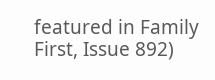featured in Family First, Issue 892)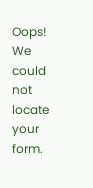Oops! We could not locate your form.